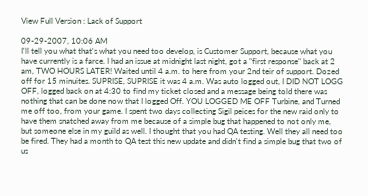View Full Version : Lack of Support

09-29-2007, 10:06 AM
I'll tell you what that's what you need too develop, is Customer Support, because what you have currently is a farce. I had an issue at midnight last night, got a "first response" back at 2 am, TWO HOURS LATER! Waited until 4 a.m. to here from your 2nd teir of support. Dozed off for 15 minuites. SUPRISE, SUPRISE it was 4 a.m. Was auto logged out, I DID NOT LOGG OFF, logged back on at 4:30 to find my ticket closed and a message being told there was nothing that can be done now that I logged Off. YOU LOGGED ME OFF Turbine, and Turned me off too, from your game. I spent two days collecting Sigil peices for the new raid only to have them snatched away from me because of a simple bug that happened to not only me, but someone else in my guild as well. I thought that you had QA testing. Well they all need too be fired. They had a month to QA test this new update and didn't find a simple bug that two of us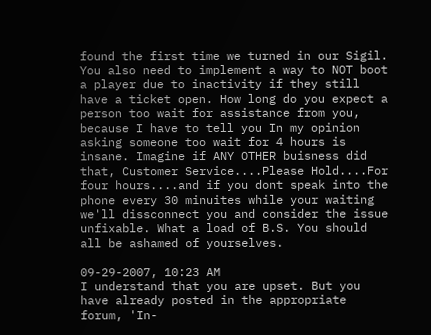found the first time we turned in our Sigil. You also need to implement a way to NOT boot a player due to inactivity if they still have a ticket open. How long do you expect a person too wait for assistance from you, because I have to tell you In my opinion asking someone too wait for 4 hours is insane. Imagine if ANY OTHER buisness did that, Customer Service....Please Hold....For four hours....and if you dont speak into the phone every 30 minuites while your waiting we'll dissconnect you and consider the issue unfixable. What a load of B.S. You should all be ashamed of yourselves.

09-29-2007, 10:23 AM
I understand that you are upset. But you have already posted in the appropriate forum, 'In-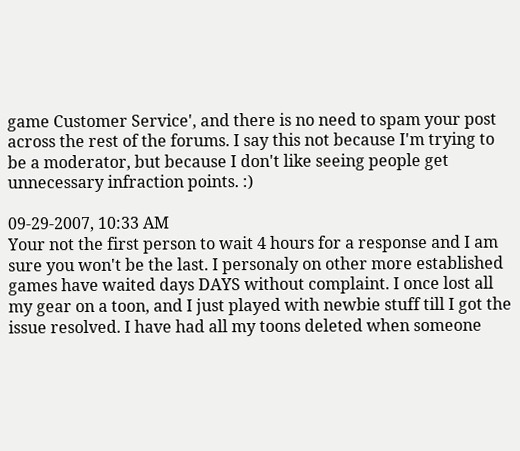game Customer Service', and there is no need to spam your post across the rest of the forums. I say this not because I'm trying to be a moderator, but because I don't like seeing people get unnecessary infraction points. :)

09-29-2007, 10:33 AM
Your not the first person to wait 4 hours for a response and I am sure you won't be the last. I personaly on other more established games have waited days DAYS without complaint. I once lost all my gear on a toon, and I just played with newbie stuff till I got the issue resolved. I have had all my toons deleted when someone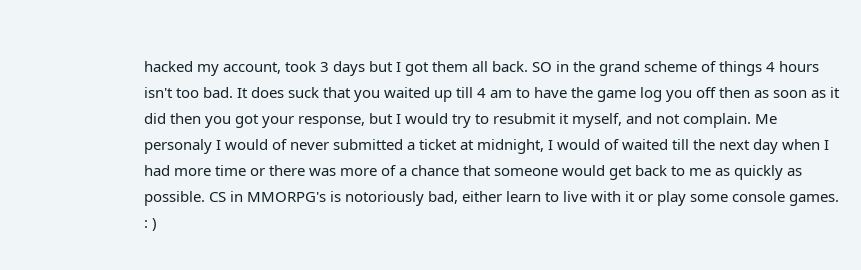hacked my account, took 3 days but I got them all back. SO in the grand scheme of things 4 hours isn't too bad. It does suck that you waited up till 4 am to have the game log you off then as soon as it did then you got your response, but I would try to resubmit it myself, and not complain. Me personaly I would of never submitted a ticket at midnight, I would of waited till the next day when I had more time or there was more of a chance that someone would get back to me as quickly as possible. CS in MMORPG's is notoriously bad, either learn to live with it or play some console games. : )